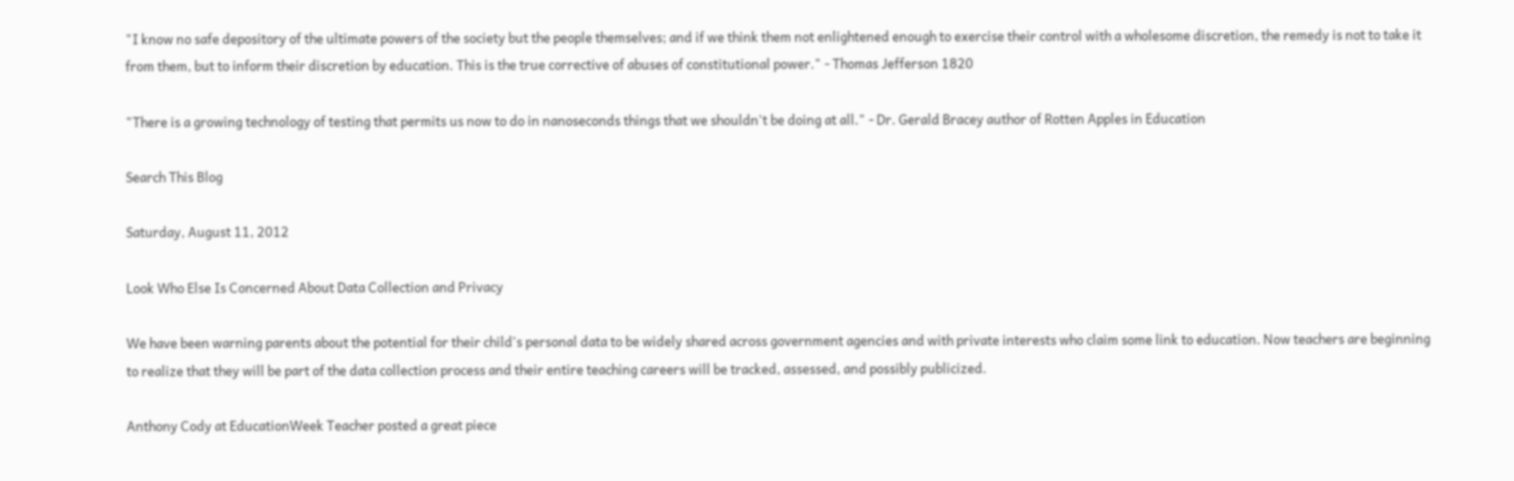"I know no safe depository of the ultimate powers of the society but the people themselves; and if we think them not enlightened enough to exercise their control with a wholesome discretion, the remedy is not to take it from them, but to inform their discretion by education. This is the true corrective of abuses of constitutional power." - Thomas Jefferson 1820

"There is a growing technology of testing that permits us now to do in nanoseconds things that we shouldn't be doing at all." - Dr. Gerald Bracey author of Rotten Apples in Education

Search This Blog

Saturday, August 11, 2012

Look Who Else Is Concerned About Data Collection and Privacy

We have been warning parents about the potential for their child's personal data to be widely shared across government agencies and with private interests who claim some link to education. Now teachers are beginning to realize that they will be part of the data collection process and their entire teaching careers will be tracked, assessed, and possibly publicized.

Anthony Cody at EducationWeek Teacher posted a great piece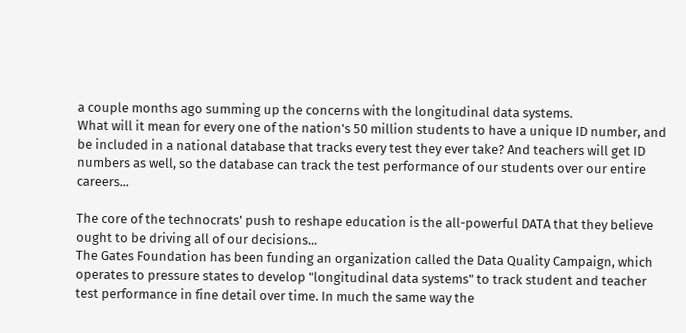a couple months ago summing up the concerns with the longitudinal data systems.
What will it mean for every one of the nation's 50 million students to have a unique ID number, and be included in a national database that tracks every test they ever take? And teachers will get ID numbers as well, so the database can track the test performance of our students over our entire careers...

The core of the technocrats' push to reshape education is the all-powerful DATA that they believe ought to be driving all of our decisions...
The Gates Foundation has been funding an organization called the Data Quality Campaign, which operates to pressure states to develop "longitudinal data systems" to track student and teacher test performance in fine detail over time. In much the same way the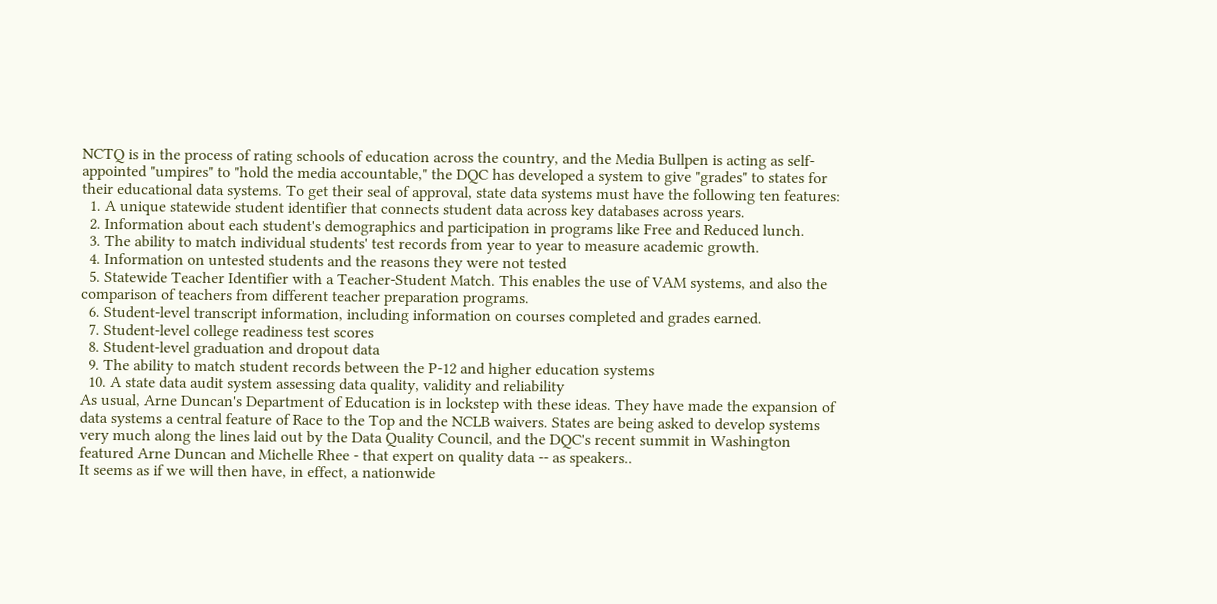NCTQ is in the process of rating schools of education across the country, and the Media Bullpen is acting as self-appointed "umpires" to "hold the media accountable," the DQC has developed a system to give "grades" to states for their educational data systems. To get their seal of approval, state data systems must have the following ten features:
  1. A unique statewide student identifier that connects student data across key databases across years.
  2. Information about each student's demographics and participation in programs like Free and Reduced lunch.
  3. The ability to match individual students' test records from year to year to measure academic growth.
  4. Information on untested students and the reasons they were not tested
  5. Statewide Teacher Identifier with a Teacher-Student Match. This enables the use of VAM systems, and also the comparison of teachers from different teacher preparation programs.
  6. Student-level transcript information, including information on courses completed and grades earned.
  7. Student-level college readiness test scores
  8. Student-level graduation and dropout data
  9. The ability to match student records between the P-12 and higher education systems
  10. A state data audit system assessing data quality, validity and reliability
As usual, Arne Duncan's Department of Education is in lockstep with these ideas. They have made the expansion of data systems a central feature of Race to the Top and the NCLB waivers. States are being asked to develop systems very much along the lines laid out by the Data Quality Council, and the DQC's recent summit in Washington featured Arne Duncan and Michelle Rhee - that expert on quality data -- as speakers..
It seems as if we will then have, in effect, a nationwide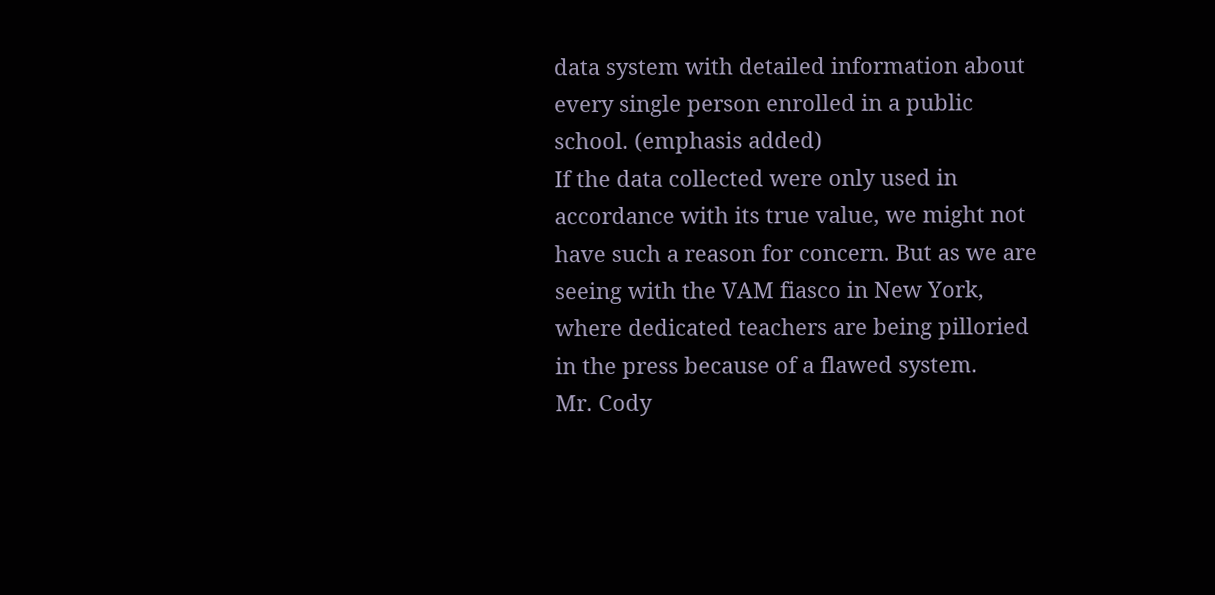data system with detailed information about every single person enrolled in a public school. (emphasis added)
If the data collected were only used in accordance with its true value, we might not have such a reason for concern. But as we are seeing with the VAM fiasco in New York, where dedicated teachers are being pilloried in the press because of a flawed system.
Mr. Cody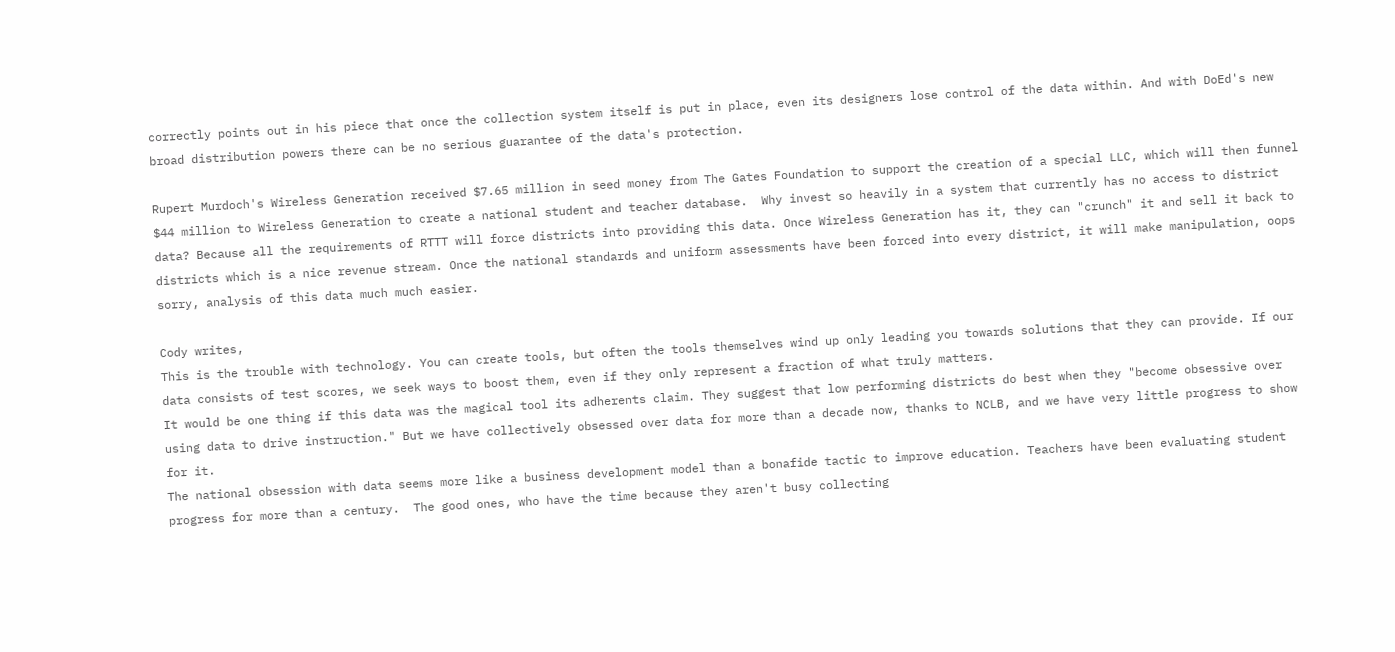correctly points out in his piece that once the collection system itself is put in place, even its designers lose control of the data within. And with DoEd's new broad distribution powers there can be no serious guarantee of the data's protection.

Rupert Murdoch's Wireless Generation received $7.65 million in seed money from The Gates Foundation to support the creation of a special LLC, which will then funnel $44 million to Wireless Generation to create a national student and teacher database.  Why invest so heavily in a system that currently has no access to district data? Because all the requirements of RTTT will force districts into providing this data. Once Wireless Generation has it, they can "crunch" it and sell it back to districts which is a nice revenue stream. Once the national standards and uniform assessments have been forced into every district, it will make manipulation, oops sorry, analysis of this data much much easier.

Cody writes,
This is the trouble with technology. You can create tools, but often the tools themselves wind up only leading you towards solutions that they can provide. If our data consists of test scores, we seek ways to boost them, even if they only represent a fraction of what truly matters.
It would be one thing if this data was the magical tool its adherents claim. They suggest that low performing districts do best when they "become obsessive over using data to drive instruction." But we have collectively obsessed over data for more than a decade now, thanks to NCLB, and we have very little progress to show for it.
The national obsession with data seems more like a business development model than a bonafide tactic to improve education. Teachers have been evaluating student progress for more than a century.  The good ones, who have the time because they aren't busy collecting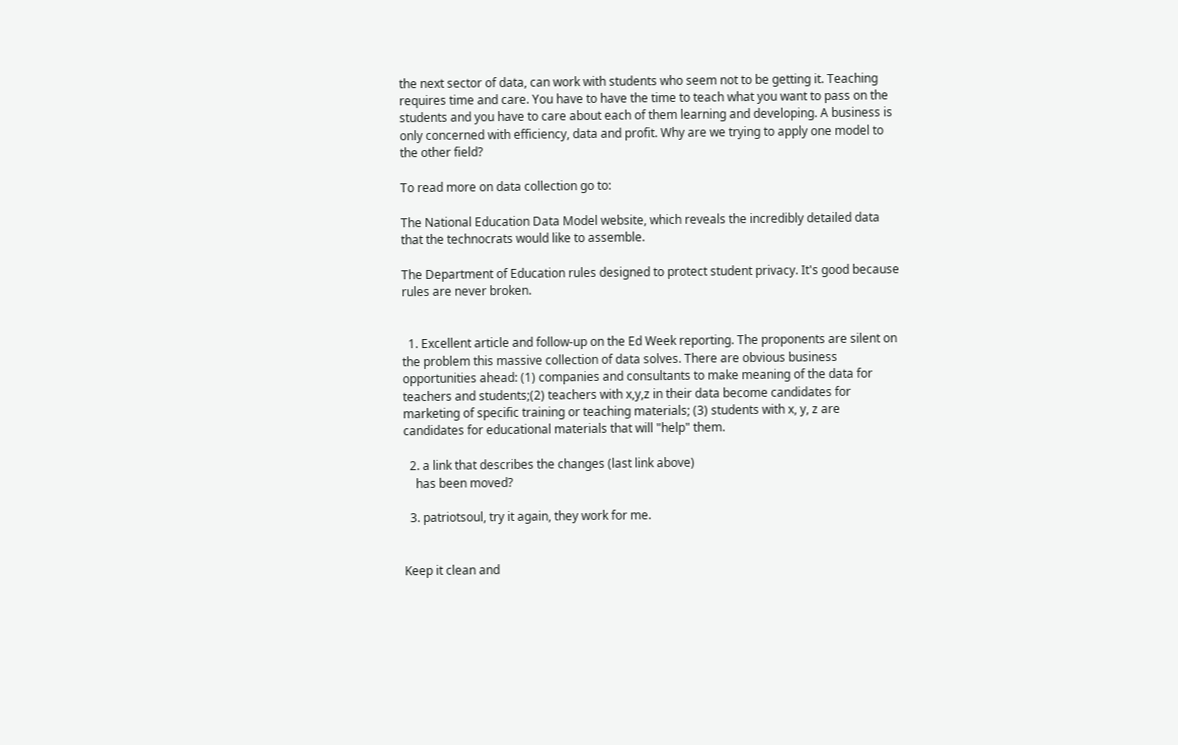the next sector of data, can work with students who seem not to be getting it. Teaching requires time and care. You have to have the time to teach what you want to pass on the students and you have to care about each of them learning and developing. A business is only concerned with efficiency, data and profit. Why are we trying to apply one model to the other field?

To read more on data collection go to:

The National Education Data Model website, which reveals the incredibly detailed data that the technocrats would like to assemble.

The Department of Education rules designed to protect student privacy. It's good because rules are never broken.


  1. Excellent article and follow-up on the Ed Week reporting. The proponents are silent on the problem this massive collection of data solves. There are obvious business opportunities ahead: (1) companies and consultants to make meaning of the data for teachers and students;(2) teachers with x,y,z in their data become candidates for marketing of specific training or teaching materials; (3) students with x, y, z are candidates for educational materials that will "help" them.

  2. a link that describes the changes (last link above)
    has been moved?

  3. patriotsoul, try it again, they work for me.


Keep it clean and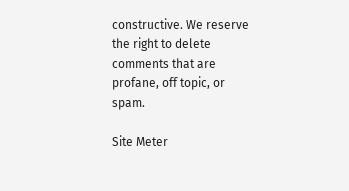constructive. We reserve the right to delete comments that are profane, off topic, or spam.

Site Meter